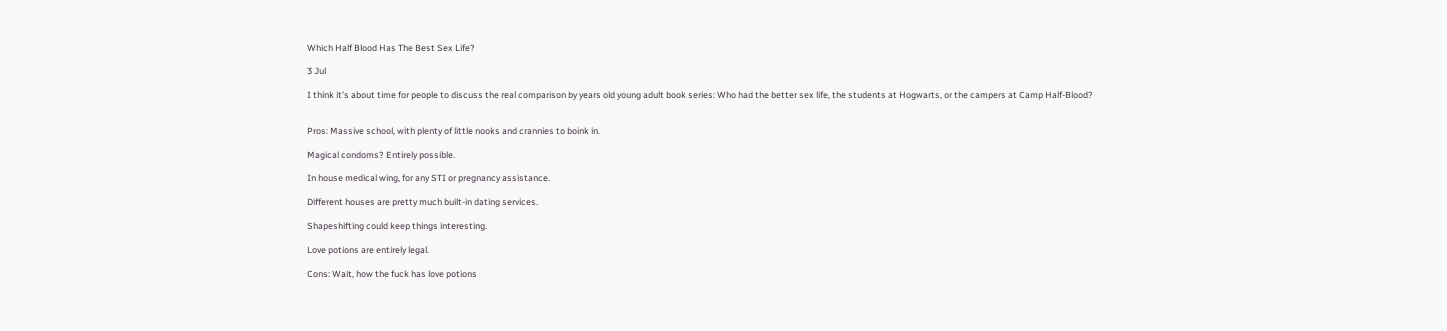Which Half Blood Has The Best Sex Life?

3 Jul

I think it’s about time for people to discuss the real comparison by years old young adult book series: Who had the better sex life, the students at Hogwarts, or the campers at Camp Half-Blood?


Pros: Massive school, with plenty of little nooks and crannies to boink in.

Magical condoms? Entirely possible.

In house medical wing, for any STI or pregnancy assistance.

Different houses are pretty much built-in dating services.

Shapeshifting could keep things interesting.

Love potions are entirely legal.

Cons: Wait, how the fuck has love potions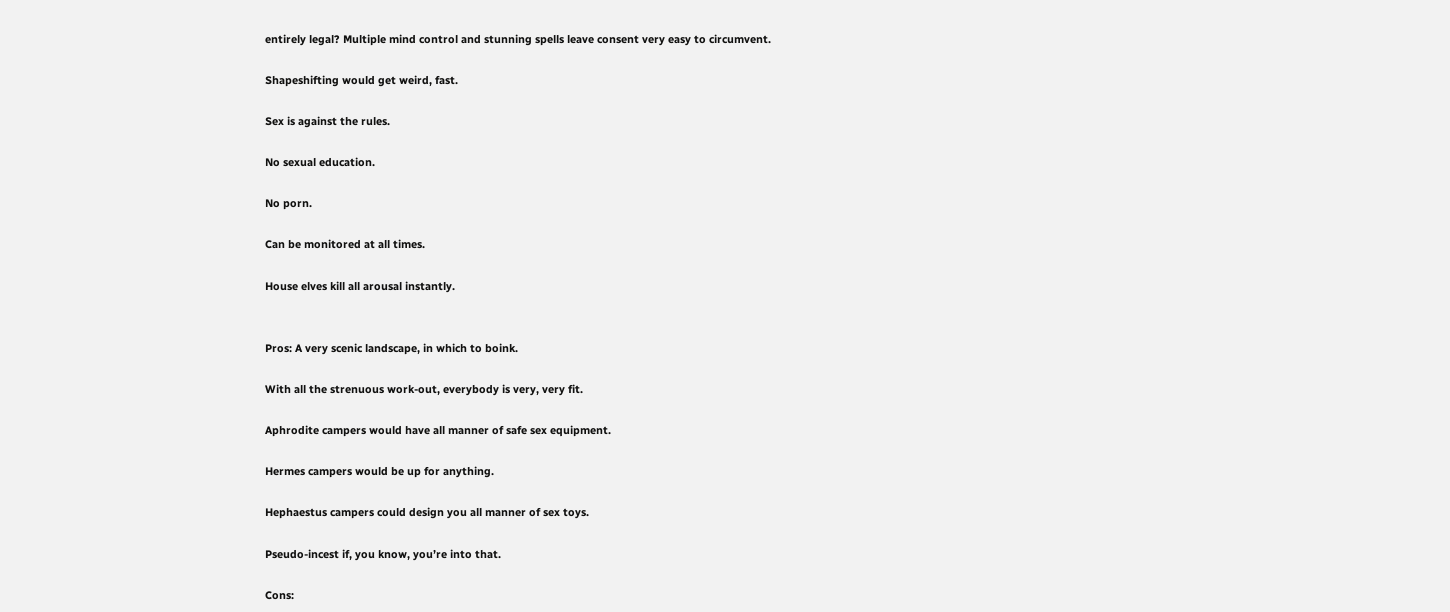entirely legal? Multiple mind control and stunning spells leave consent very easy to circumvent.

Shapeshifting would get weird, fast.

Sex is against the rules.

No sexual education.

No porn.

Can be monitored at all times.

House elves kill all arousal instantly.


Pros: A very scenic landscape, in which to boink.

With all the strenuous work-out, everybody is very, very fit.

Aphrodite campers would have all manner of safe sex equipment.

Hermes campers would be up for anything.

Hephaestus campers could design you all manner of sex toys.

Pseudo-incest if, you know, you’re into that.

Cons: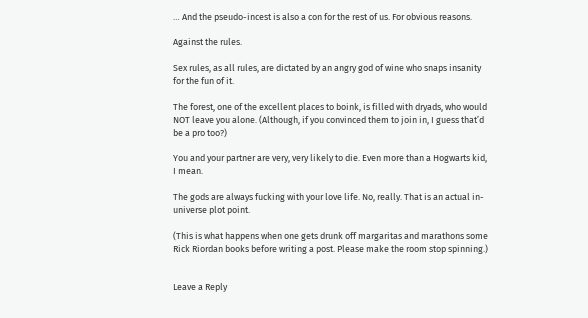… And the pseudo-incest is also a con for the rest of us. For obvious reasons.

Against the rules.

Sex rules, as all rules, are dictated by an angry god of wine who snaps insanity for the fun of it.

The forest, one of the excellent places to boink, is filled with dryads, who would NOT leave you alone. (Although, if you convinced them to join in, I guess that’d be a pro too?)

You and your partner are very, very likely to die. Even more than a Hogwarts kid, I mean.

The gods are always fucking with your love life. No, really. That is an actual in-universe plot point.

(This is what happens when one gets drunk off margaritas and marathons some Rick Riordan books before writing a post. Please make the room stop spinning.)


Leave a Reply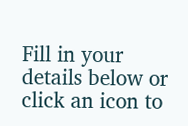Fill in your details below or click an icon to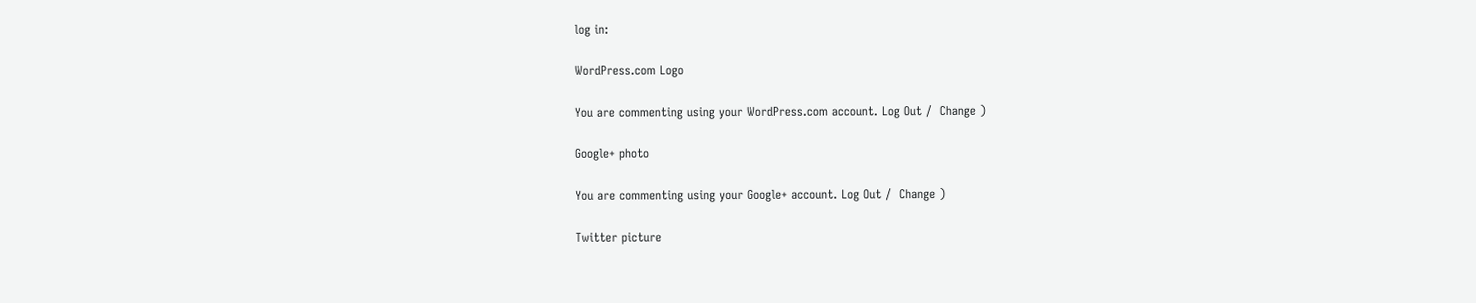log in:

WordPress.com Logo

You are commenting using your WordPress.com account. Log Out /  Change )

Google+ photo

You are commenting using your Google+ account. Log Out /  Change )

Twitter picture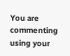You are commenting using your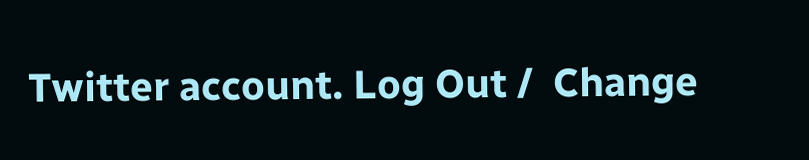Twitter account. Log Out /  Change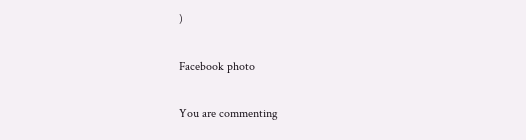)

Facebook photo

You are commenting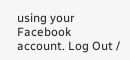using your Facebook account. Log Out /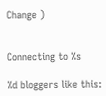Change )


Connecting to %s

%d bloggers like this: